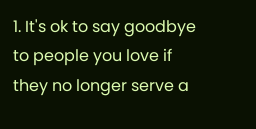1. It's ok to say goodbye to people you love if they no longer serve a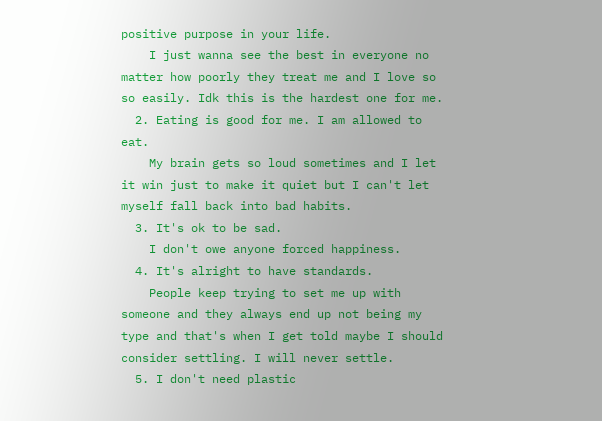positive purpose in your life.
    I just wanna see the best in everyone no matter how poorly they treat me and I love so so easily. Idk this is the hardest one for me.
  2. Eating is good for me. I am allowed to eat.
    My brain gets so loud sometimes and I let it win just to make it quiet but I can't let myself fall back into bad habits.
  3. It's ok to be sad.
    I don't owe anyone forced happiness.
  4. It's alright to have standards.
    People keep trying to set me up with someone and they always end up not being my type and that's when I get told maybe I should consider settling. I will never settle.
  5. I don't need plastic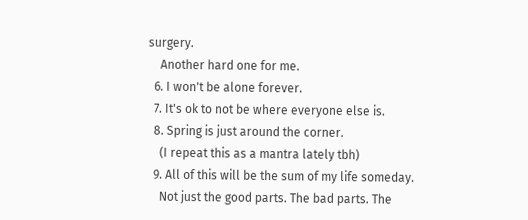surgery.
    Another hard one for me.
  6. I won't be alone forever.
  7. It's ok to not be where everyone else is.
  8. Spring is just around the corner.
    (I repeat this as a mantra lately tbh)
  9. All of this will be the sum of my life someday.
    Not just the good parts. The bad parts. The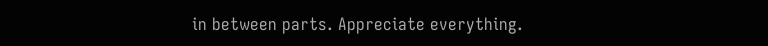in between parts. Appreciate everything.